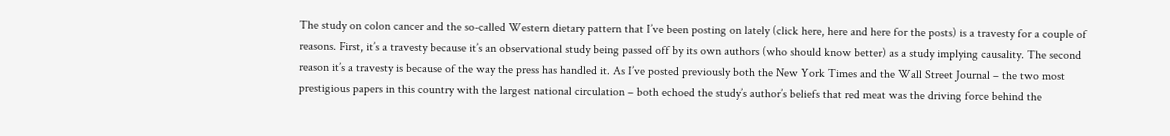The study on colon cancer and the so-called Western dietary pattern that I’ve been posting on lately (click here, here and here for the posts) is a travesty for a couple of reasons. First, it’s a travesty because it’s an observational study being passed off by its own authors (who should know better) as a study implying causality. The second reason it’s a travesty is because of the way the press has handled it. As I’ve posted previously both the New York Times and the Wall Street Journal – the two most prestigious papers in this country with the largest national circulation – both echoed the study’s author’s beliefs that red meat was the driving force behind the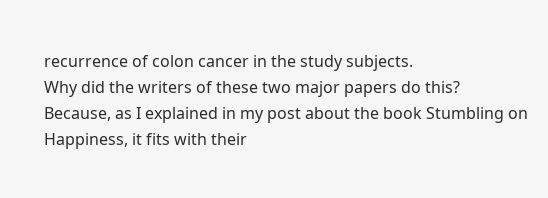recurrence of colon cancer in the study subjects.
Why did the writers of these two major papers do this?
Because, as I explained in my post about the book Stumbling on Happiness, it fits with their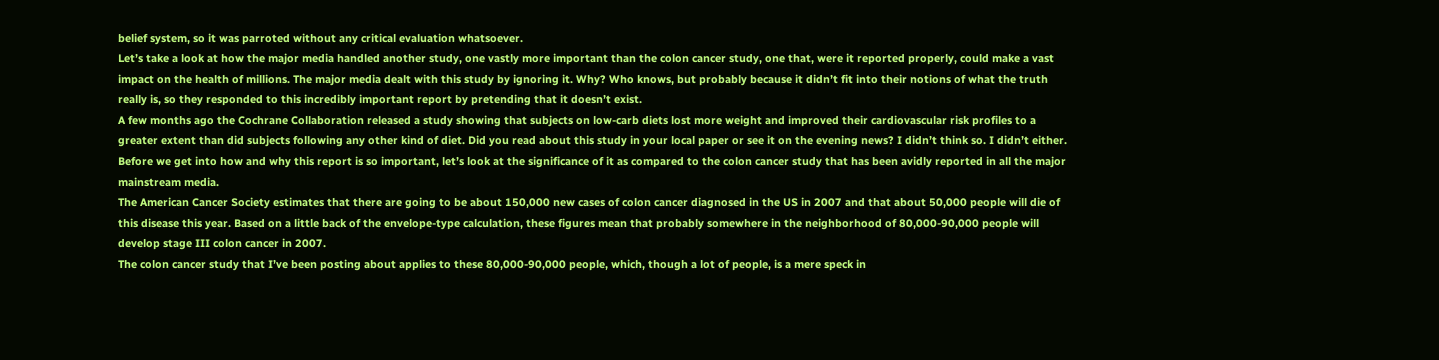belief system, so it was parroted without any critical evaluation whatsoever.
Let’s take a look at how the major media handled another study, one vastly more important than the colon cancer study, one that, were it reported properly, could make a vast impact on the health of millions. The major media dealt with this study by ignoring it. Why? Who knows, but probably because it didn’t fit into their notions of what the truth really is, so they responded to this incredibly important report by pretending that it doesn’t exist.
A few months ago the Cochrane Collaboration released a study showing that subjects on low-carb diets lost more weight and improved their cardiovascular risk profiles to a greater extent than did subjects following any other kind of diet. Did you read about this study in your local paper or see it on the evening news? I didn’t think so. I didn’t either.
Before we get into how and why this report is so important, let’s look at the significance of it as compared to the colon cancer study that has been avidly reported in all the major mainstream media.
The American Cancer Society estimates that there are going to be about 150,000 new cases of colon cancer diagnosed in the US in 2007 and that about 50,000 people will die of this disease this year. Based on a little back of the envelope-type calculation, these figures mean that probably somewhere in the neighborhood of 80,000-90,000 people will develop stage III colon cancer in 2007.
The colon cancer study that I’ve been posting about applies to these 80,000-90,000 people, which, though a lot of people, is a mere speck in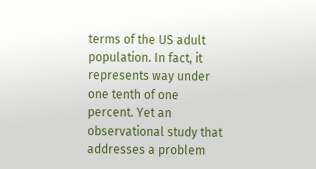terms of the US adult population. In fact, it represents way under one tenth of one percent. Yet an observational study that addresses a problem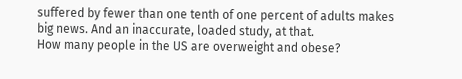suffered by fewer than one tenth of one percent of adults makes big news. And an inaccurate, loaded study, at that.
How many people in the US are overweight and obese?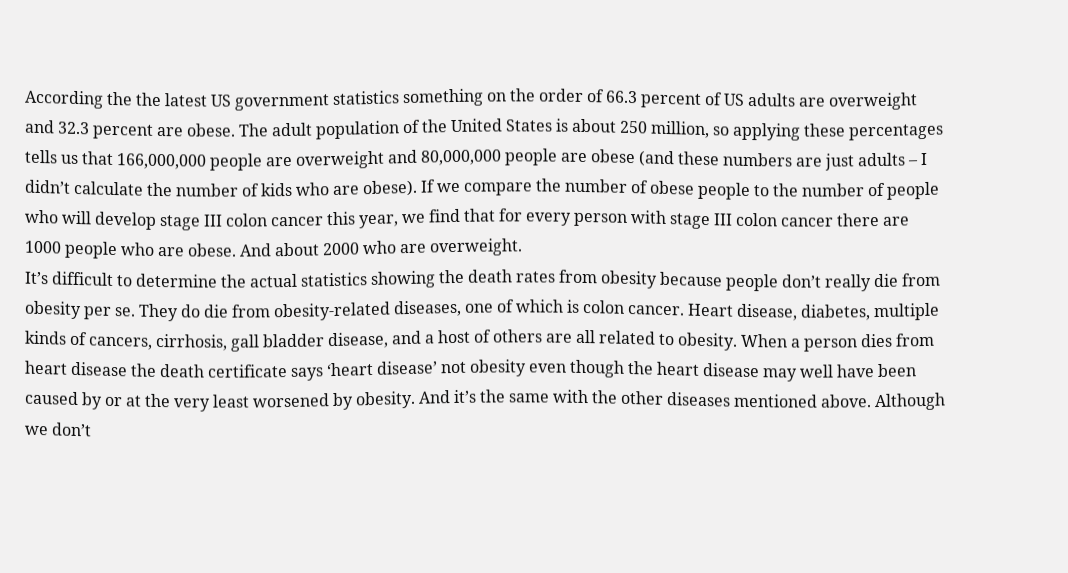According the the latest US government statistics something on the order of 66.3 percent of US adults are overweight and 32.3 percent are obese. The adult population of the United States is about 250 million, so applying these percentages tells us that 166,000,000 people are overweight and 80,000,000 people are obese (and these numbers are just adults – I didn’t calculate the number of kids who are obese). If we compare the number of obese people to the number of people who will develop stage III colon cancer this year, we find that for every person with stage III colon cancer there are 1000 people who are obese. And about 2000 who are overweight.
It’s difficult to determine the actual statistics showing the death rates from obesity because people don’t really die from obesity per se. They do die from obesity-related diseases, one of which is colon cancer. Heart disease, diabetes, multiple kinds of cancers, cirrhosis, gall bladder disease, and a host of others are all related to obesity. When a person dies from heart disease the death certificate says ‘heart disease’ not obesity even though the heart disease may well have been caused by or at the very least worsened by obesity. And it’s the same with the other diseases mentioned above. Although we don’t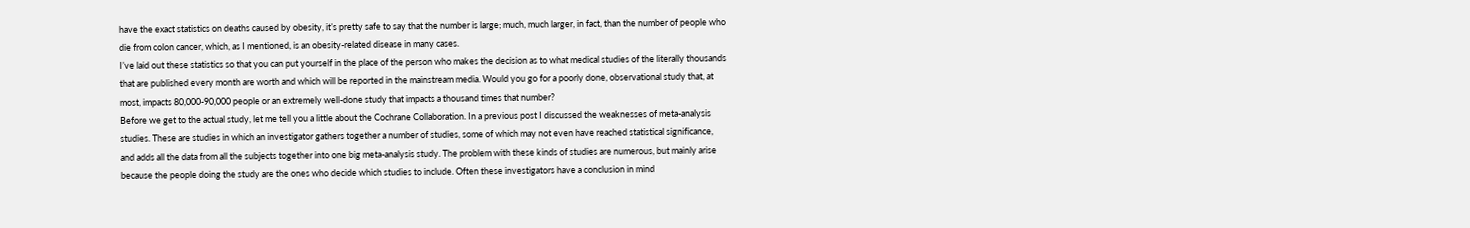have the exact statistics on deaths caused by obesity, it’s pretty safe to say that the number is large; much, much larger, in fact, than the number of people who die from colon cancer, which, as I mentioned, is an obesity-related disease in many cases.
I’ve laid out these statistics so that you can put yourself in the place of the person who makes the decision as to what medical studies of the literally thousands that are published every month are worth and which will be reported in the mainstream media. Would you go for a poorly done, observational study that, at most, impacts 80,000-90,000 people or an extremely well-done study that impacts a thousand times that number?
Before we get to the actual study, let me tell you a little about the Cochrane Collaboration. In a previous post I discussed the weaknesses of meta-analysis studies. These are studies in which an investigator gathers together a number of studies, some of which may not even have reached statistical significance, and adds all the data from all the subjects together into one big meta-analysis study. The problem with these kinds of studies are numerous, but mainly arise because the people doing the study are the ones who decide which studies to include. Often these investigators have a conclusion in mind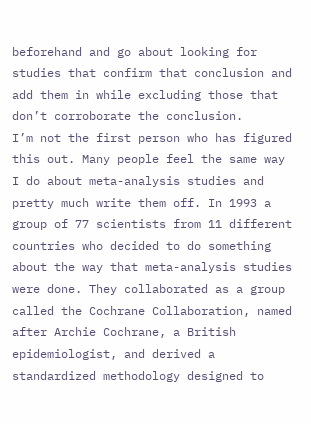beforehand and go about looking for studies that confirm that conclusion and add them in while excluding those that don’t corroborate the conclusion.
I’m not the first person who has figured this out. Many people feel the same way I do about meta-analysis studies and pretty much write them off. In 1993 a group of 77 scientists from 11 different countries who decided to do something about the way that meta-analysis studies were done. They collaborated as a group called the Cochrane Collaboration, named after Archie Cochrane, a British epidemiologist, and derived a standardized methodology designed to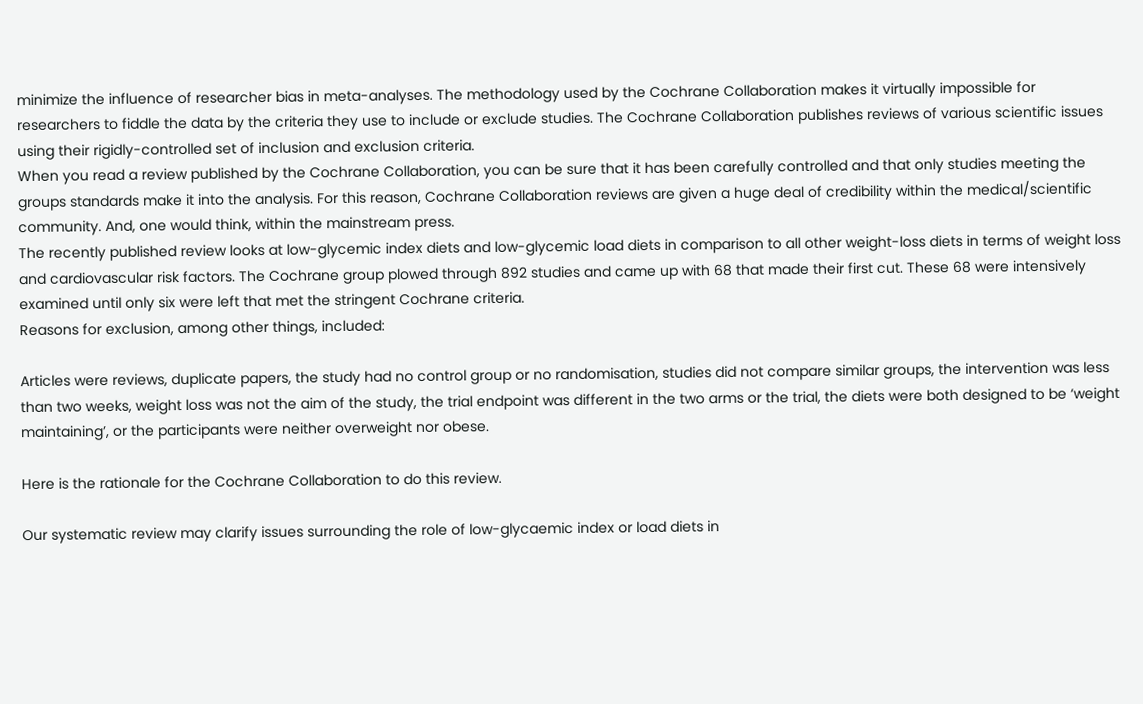minimize the influence of researcher bias in meta-analyses. The methodology used by the Cochrane Collaboration makes it virtually impossible for researchers to fiddle the data by the criteria they use to include or exclude studies. The Cochrane Collaboration publishes reviews of various scientific issues using their rigidly-controlled set of inclusion and exclusion criteria.
When you read a review published by the Cochrane Collaboration, you can be sure that it has been carefully controlled and that only studies meeting the groups standards make it into the analysis. For this reason, Cochrane Collaboration reviews are given a huge deal of credibility within the medical/scientific community. And, one would think, within the mainstream press.
The recently published review looks at low-glycemic index diets and low-glycemic load diets in comparison to all other weight-loss diets in terms of weight loss and cardiovascular risk factors. The Cochrane group plowed through 892 studies and came up with 68 that made their first cut. These 68 were intensively examined until only six were left that met the stringent Cochrane criteria.
Reasons for exclusion, among other things, included:

Articles were reviews, duplicate papers, the study had no control group or no randomisation, studies did not compare similar groups, the intervention was less than two weeks, weight loss was not the aim of the study, the trial endpoint was different in the two arms or the trial, the diets were both designed to be ‘weight maintaining’, or the participants were neither overweight nor obese.

Here is the rationale for the Cochrane Collaboration to do this review.

Our systematic review may clarify issues surrounding the role of low-glycaemic index or load diets in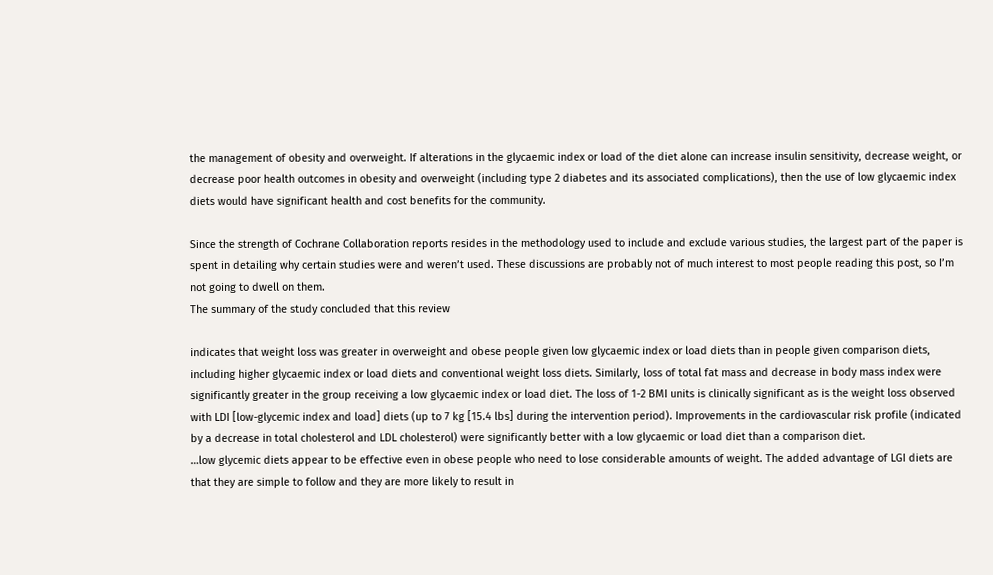the management of obesity and overweight. If alterations in the glycaemic index or load of the diet alone can increase insulin sensitivity, decrease weight, or decrease poor health outcomes in obesity and overweight (including type 2 diabetes and its associated complications), then the use of low glycaemic index diets would have significant health and cost benefits for the community.

Since the strength of Cochrane Collaboration reports resides in the methodology used to include and exclude various studies, the largest part of the paper is spent in detailing why certain studies were and weren’t used. These discussions are probably not of much interest to most people reading this post, so I’m not going to dwell on them.
The summary of the study concluded that this review

indicates that weight loss was greater in overweight and obese people given low glycaemic index or load diets than in people given comparison diets, including higher glycaemic index or load diets and conventional weight loss diets. Similarly, loss of total fat mass and decrease in body mass index were significantly greater in the group receiving a low glycaemic index or load diet. The loss of 1-2 BMI units is clinically significant as is the weight loss observed with LDI [low-glycemic index and load] diets (up to 7 kg [15.4 lbs] during the intervention period). Improvements in the cardiovascular risk profile (indicated by a decrease in total cholesterol and LDL cholesterol) were significantly better with a low glycaemic or load diet than a comparison diet.
…low glycemic diets appear to be effective even in obese people who need to lose considerable amounts of weight. The added advantage of LGI diets are that they are simple to follow and they are more likely to result in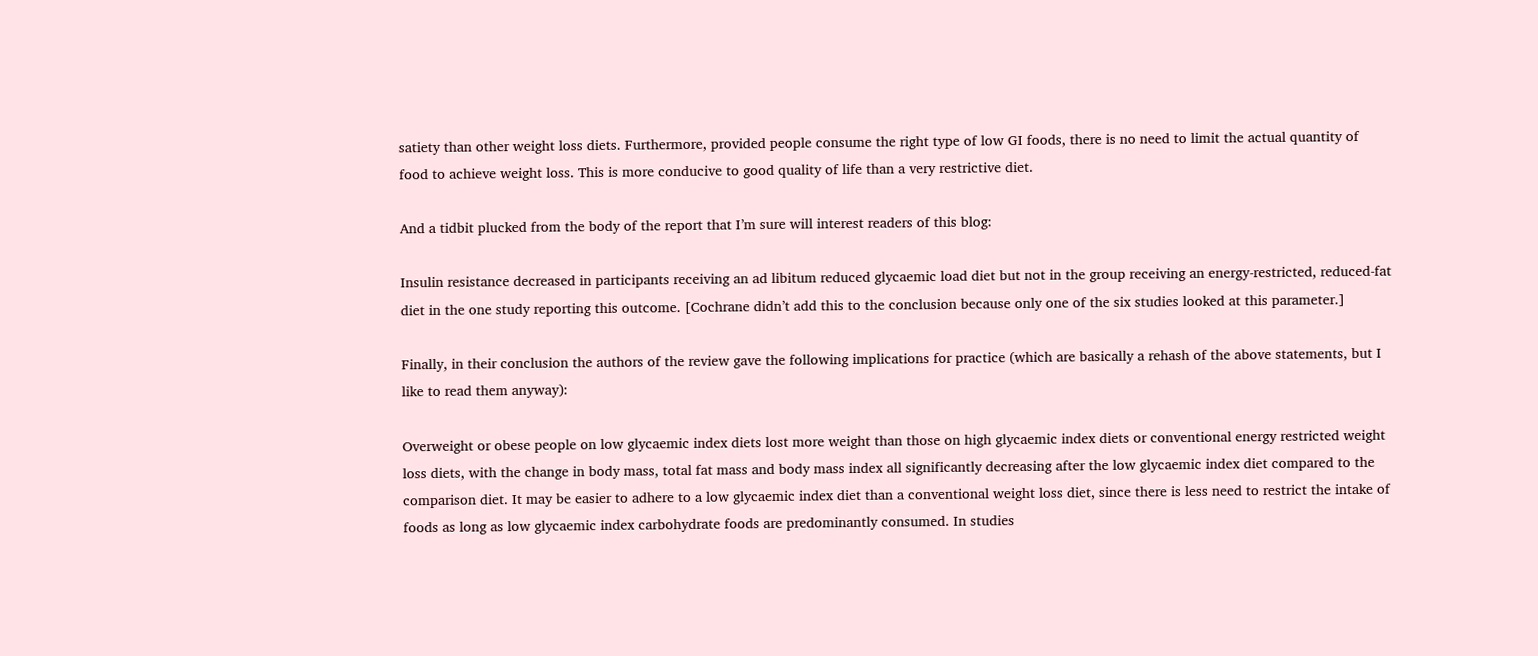satiety than other weight loss diets. Furthermore, provided people consume the right type of low GI foods, there is no need to limit the actual quantity of food to achieve weight loss. This is more conducive to good quality of life than a very restrictive diet.

And a tidbit plucked from the body of the report that I’m sure will interest readers of this blog:

Insulin resistance decreased in participants receiving an ad libitum reduced glycaemic load diet but not in the group receiving an energy-restricted, reduced-fat diet in the one study reporting this outcome. [Cochrane didn’t add this to the conclusion because only one of the six studies looked at this parameter.]

Finally, in their conclusion the authors of the review gave the following implications for practice (which are basically a rehash of the above statements, but I like to read them anyway):

Overweight or obese people on low glycaemic index diets lost more weight than those on high glycaemic index diets or conventional energy restricted weight loss diets, with the change in body mass, total fat mass and body mass index all significantly decreasing after the low glycaemic index diet compared to the comparison diet. It may be easier to adhere to a low glycaemic index diet than a conventional weight loss diet, since there is less need to restrict the intake of foods as long as low glycaemic index carbohydrate foods are predominantly consumed. In studies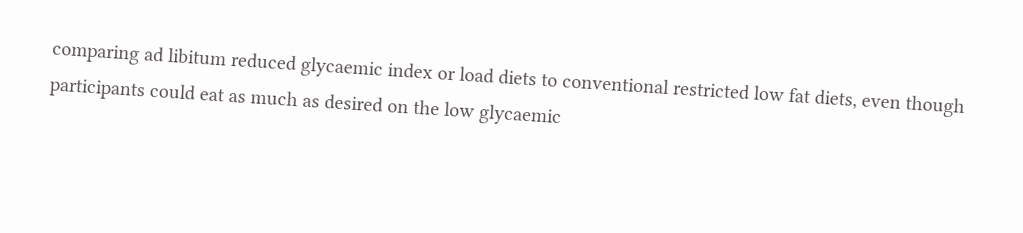comparing ad libitum reduced glycaemic index or load diets to conventional restricted low fat diets, even though participants could eat as much as desired on the low glycaemic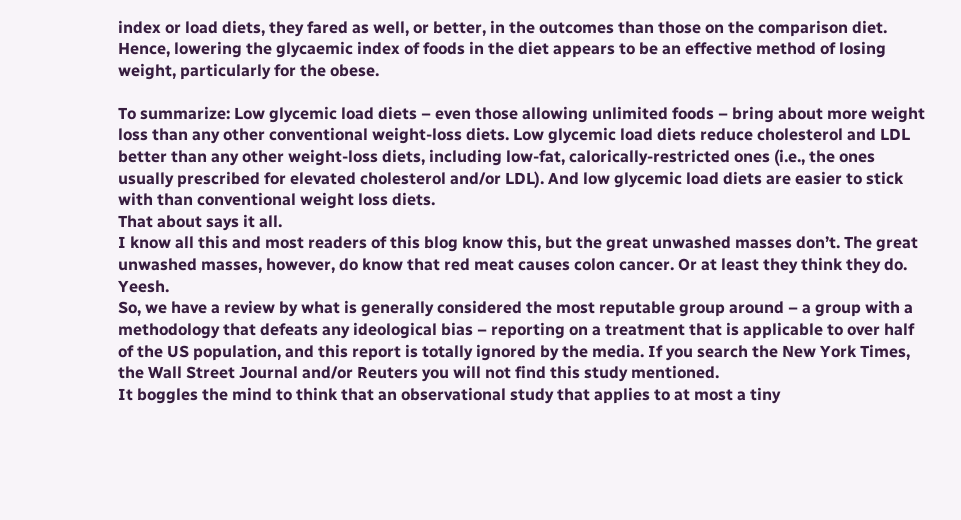index or load diets, they fared as well, or better, in the outcomes than those on the comparison diet. Hence, lowering the glycaemic index of foods in the diet appears to be an effective method of losing weight, particularly for the obese.

To summarize: Low glycemic load diets – even those allowing unlimited foods – bring about more weight loss than any other conventional weight-loss diets. Low glycemic load diets reduce cholesterol and LDL better than any other weight-loss diets, including low-fat, calorically-restricted ones (i.e., the ones usually prescribed for elevated cholesterol and/or LDL). And low glycemic load diets are easier to stick with than conventional weight loss diets.
That about says it all.
I know all this and most readers of this blog know this, but the great unwashed masses don’t. The great unwashed masses, however, do know that red meat causes colon cancer. Or at least they think they do. Yeesh.
So, we have a review by what is generally considered the most reputable group around – a group with a methodology that defeats any ideological bias – reporting on a treatment that is applicable to over half of the US population, and this report is totally ignored by the media. If you search the New York Times, the Wall Street Journal and/or Reuters you will not find this study mentioned.
It boggles the mind to think that an observational study that applies to at most a tiny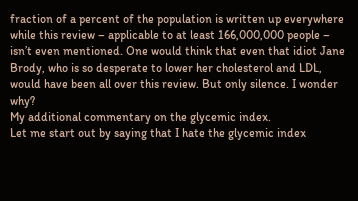fraction of a percent of the population is written up everywhere while this review – applicable to at least 166,000,000 people – isn’t even mentioned. One would think that even that idiot Jane Brody, who is so desperate to lower her cholesterol and LDL, would have been all over this review. But only silence. I wonder why?
My additional commentary on the glycemic index.
Let me start out by saying that I hate the glycemic index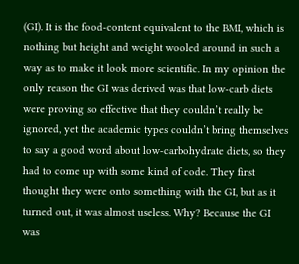(GI). It is the food-content equivalent to the BMI, which is nothing but height and weight wooled around in such a way as to make it look more scientific. In my opinion the only reason the GI was derived was that low-carb diets were proving so effective that they couldn’t really be ignored, yet the academic types couldn’t bring themselves to say a good word about low-carbohydrate diets, so they had to come up with some kind of code. They first thought they were onto something with the GI, but as it turned out, it was almost useless. Why? Because the GI was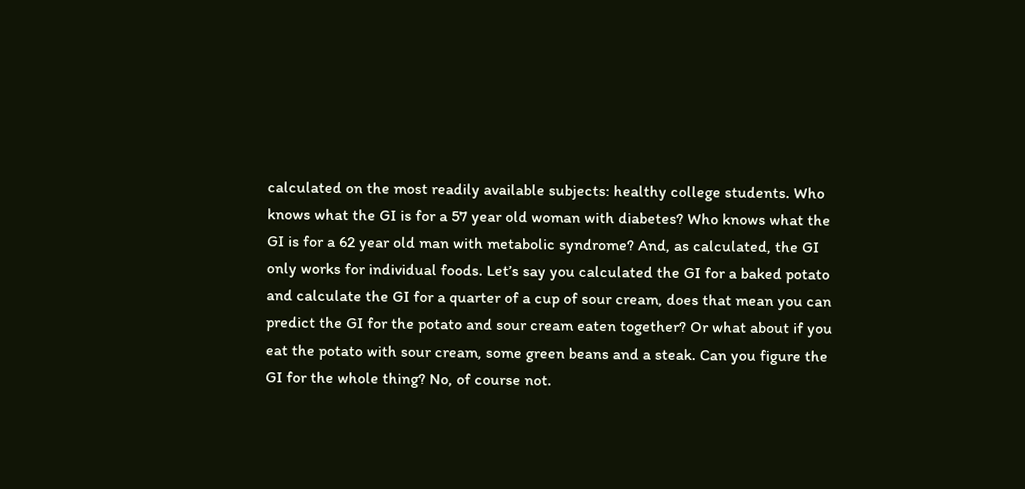calculated on the most readily available subjects: healthy college students. Who knows what the GI is for a 57 year old woman with diabetes? Who knows what the GI is for a 62 year old man with metabolic syndrome? And, as calculated, the GI only works for individual foods. Let’s say you calculated the GI for a baked potato and calculate the GI for a quarter of a cup of sour cream, does that mean you can predict the GI for the potato and sour cream eaten together? Or what about if you eat the potato with sour cream, some green beans and a steak. Can you figure the GI for the whole thing? No, of course not.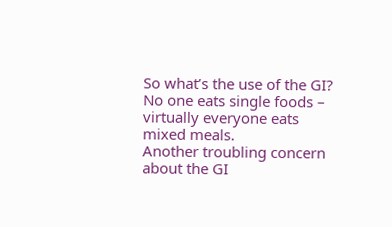So what’s the use of the GI? No one eats single foods – virtually everyone eats mixed meals.
Another troubling concern about the GI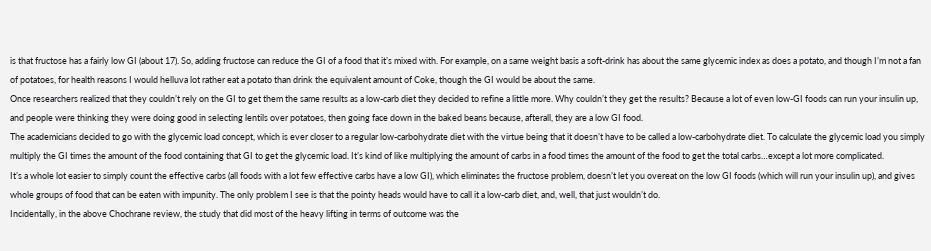is that fructose has a fairly low GI (about 17). So, adding fructose can reduce the GI of a food that it’s mixed with. For example, on a same weight basis a soft-drink has about the same glycemic index as does a potato, and though I’m not a fan of potatoes, for health reasons I would helluva lot rather eat a potato than drink the equivalent amount of Coke, though the GI would be about the same.
Once researchers realized that they couldn’t rely on the GI to get them the same results as a low-carb diet they decided to refine a little more. Why couldn’t they get the results? Because a lot of even low-GI foods can run your insulin up, and people were thinking they were doing good in selecting lentils over potatoes, then going face down in the baked beans because, afterall, they are a low GI food.
The academicians decided to go with the glycemic load concept, which is ever closer to a regular low-carbohydrate diet with the virtue being that it doesn’t have to be called a low-carbohydrate diet. To calculate the glycemic load you simply multiply the GI times the amount of the food containing that GI to get the glycemic load. It’s kind of like multiplying the amount of carbs in a food times the amount of the food to get the total carbs…except a lot more complicated.
It’s a whole lot easier to simply count the effective carbs (all foods with a lot few effective carbs have a low GI), which eliminates the fructose problem, doesn’t let you overeat on the low GI foods (which will run your insulin up), and gives whole groups of food that can be eaten with impunity. The only problem I see is that the pointy heads would have to call it a low-carb diet, and, well, that just wouldn’t do.
Incidentally, in the above Chochrane review, the study that did most of the heavy lifting in terms of outcome was the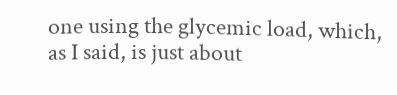one using the glycemic load, which, as I said, is just about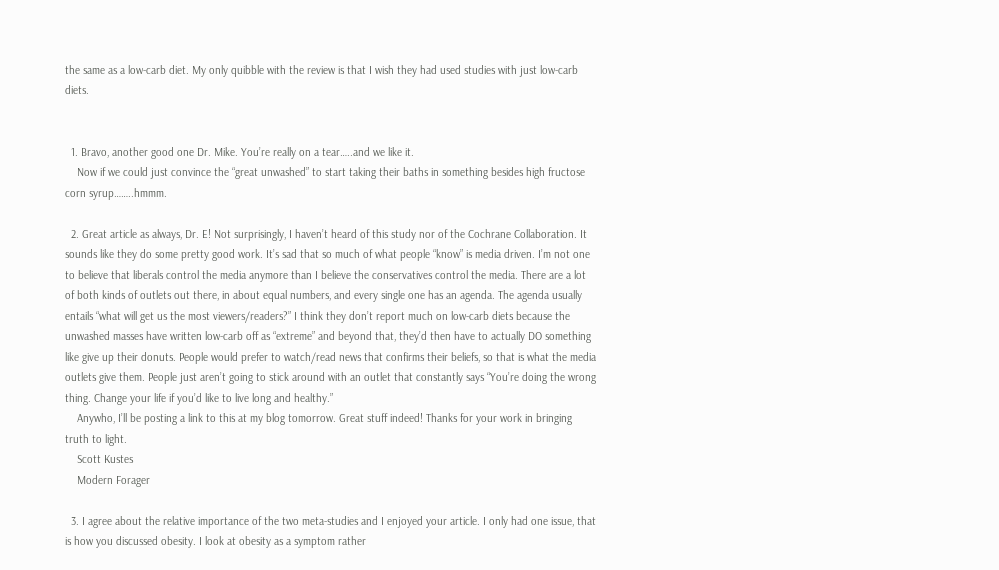the same as a low-carb diet. My only quibble with the review is that I wish they had used studies with just low-carb diets.


  1. Bravo, another good one Dr. Mike. You’re really on a tear…..and we like it.
    Now if we could just convince the “great unwashed” to start taking their baths in something besides high fructose corn syrup……..hmmm.

  2. Great article as always, Dr. E! Not surprisingly, I haven’t heard of this study nor of the Cochrane Collaboration. It sounds like they do some pretty good work. It’s sad that so much of what people “know” is media driven. I’m not one to believe that liberals control the media anymore than I believe the conservatives control the media. There are a lot of both kinds of outlets out there, in about equal numbers, and every single one has an agenda. The agenda usually entails “what will get us the most viewers/readers?” I think they don’t report much on low-carb diets because the unwashed masses have written low-carb off as “extreme” and beyond that, they’d then have to actually DO something like give up their donuts. People would prefer to watch/read news that confirms their beliefs, so that is what the media outlets give them. People just aren’t going to stick around with an outlet that constantly says “You’re doing the wrong thing. Change your life if you’d like to live long and healthy.”
    Anywho, I’ll be posting a link to this at my blog tomorrow. Great stuff indeed! Thanks for your work in bringing truth to light.
    Scott Kustes
    Modern Forager

  3. I agree about the relative importance of the two meta-studies and I enjoyed your article. I only had one issue, that is how you discussed obesity. I look at obesity as a symptom rather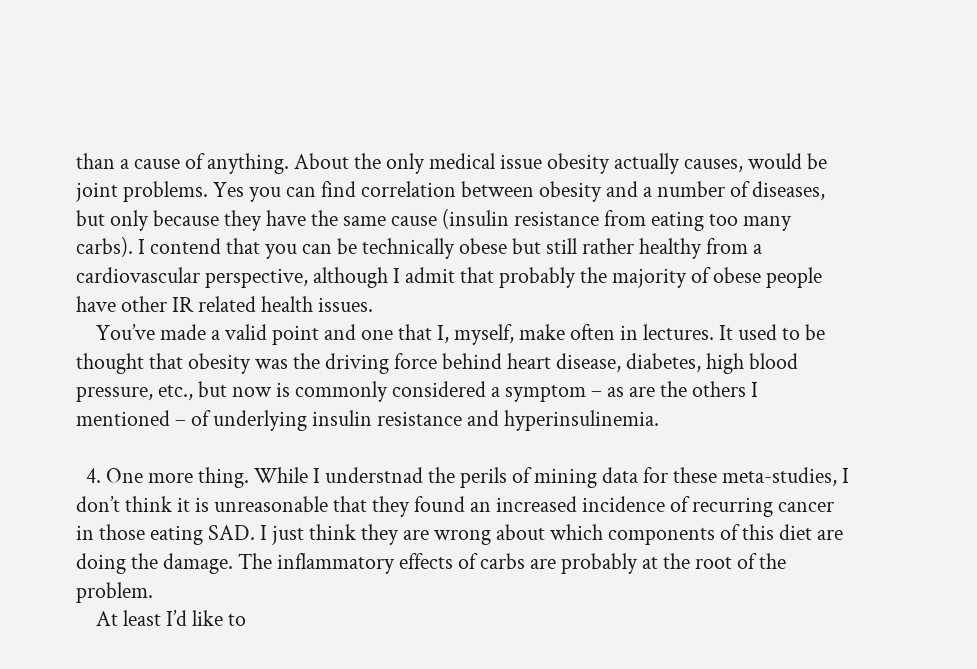than a cause of anything. About the only medical issue obesity actually causes, would be joint problems. Yes you can find correlation between obesity and a number of diseases, but only because they have the same cause (insulin resistance from eating too many carbs). I contend that you can be technically obese but still rather healthy from a cardiovascular perspective, although I admit that probably the majority of obese people have other IR related health issues.
    You’ve made a valid point and one that I, myself, make often in lectures. It used to be thought that obesity was the driving force behind heart disease, diabetes, high blood pressure, etc., but now is commonly considered a symptom – as are the others I mentioned – of underlying insulin resistance and hyperinsulinemia.

  4. One more thing. While I understnad the perils of mining data for these meta-studies, I don’t think it is unreasonable that they found an increased incidence of recurring cancer in those eating SAD. I just think they are wrong about which components of this diet are doing the damage. The inflammatory effects of carbs are probably at the root of the problem.
    At least I’d like to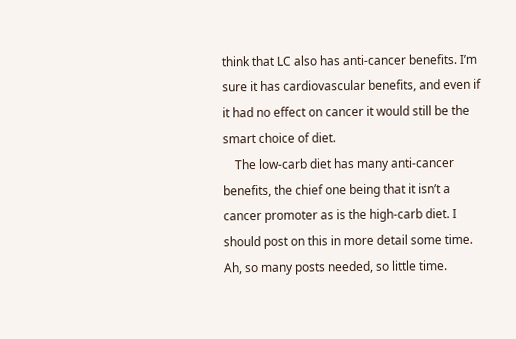think that LC also has anti-cancer benefits. I’m sure it has cardiovascular benefits, and even if it had no effect on cancer it would still be the smart choice of diet.
    The low-carb diet has many anti-cancer benefits, the chief one being that it isn’t a cancer promoter as is the high-carb diet. I should post on this in more detail some time. Ah, so many posts needed, so little time.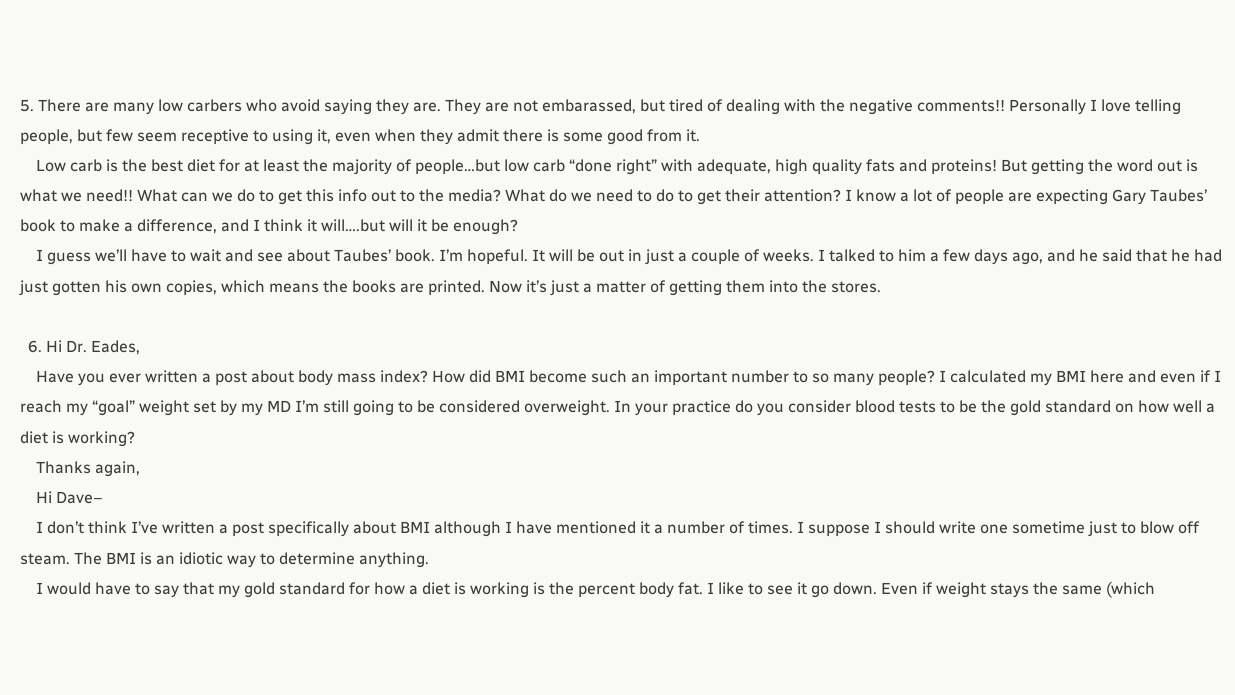5. There are many low carbers who avoid saying they are. They are not embarassed, but tired of dealing with the negative comments!! Personally I love telling people, but few seem receptive to using it, even when they admit there is some good from it.
    Low carb is the best diet for at least the majority of people…but low carb “done right” with adequate, high quality fats and proteins! But getting the word out is what we need!! What can we do to get this info out to the media? What do we need to do to get their attention? I know a lot of people are expecting Gary Taubes’ book to make a difference, and I think it will….but will it be enough?
    I guess we’ll have to wait and see about Taubes’ book. I’m hopeful. It will be out in just a couple of weeks. I talked to him a few days ago, and he said that he had just gotten his own copies, which means the books are printed. Now it’s just a matter of getting them into the stores.

  6. Hi Dr. Eades,
    Have you ever written a post about body mass index? How did BMI become such an important number to so many people? I calculated my BMI here and even if I reach my “goal” weight set by my MD I’m still going to be considered overweight. In your practice do you consider blood tests to be the gold standard on how well a diet is working?
    Thanks again,
    Hi Dave–
    I don’t think I’ve written a post specifically about BMI although I have mentioned it a number of times. I suppose I should write one sometime just to blow off steam. The BMI is an idiotic way to determine anything.
    I would have to say that my gold standard for how a diet is working is the percent body fat. I like to see it go down. Even if weight stays the same (which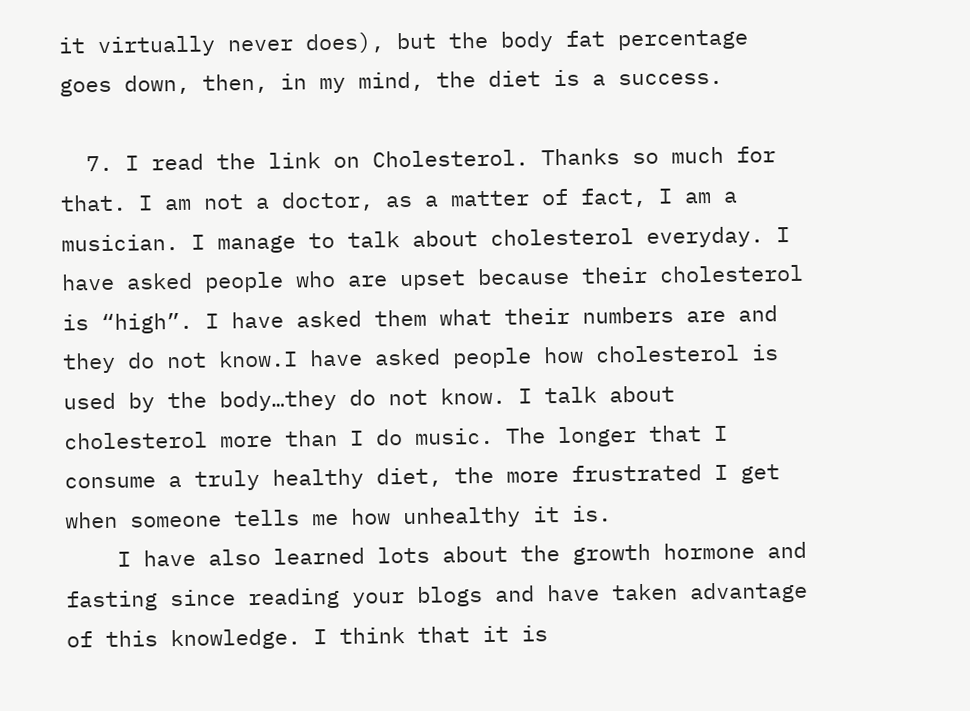it virtually never does), but the body fat percentage goes down, then, in my mind, the diet is a success.

  7. I read the link on Cholesterol. Thanks so much for that. I am not a doctor, as a matter of fact, I am a musician. I manage to talk about cholesterol everyday. I have asked people who are upset because their cholesterol is “high”. I have asked them what their numbers are and they do not know.I have asked people how cholesterol is used by the body…they do not know. I talk about cholesterol more than I do music. The longer that I consume a truly healthy diet, the more frustrated I get when someone tells me how unhealthy it is.
    I have also learned lots about the growth hormone and fasting since reading your blogs and have taken advantage of this knowledge. I think that it is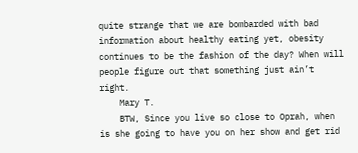quite strange that we are bombarded with bad information about healthy eating yet, obesity continues to be the fashion of the day? When will people figure out that something just ain’t right.
    Mary T.
    BTW, Since you live so close to Oprah, when is she going to have you on her show and get rid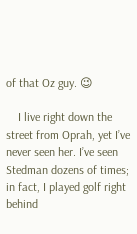of that Oz guy. 😉

    I live right down the street from Oprah, yet I’ve never seen her. I’ve seen Stedman dozens of times; in fact, I played golf right behind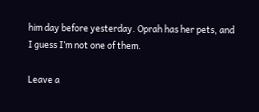him day before yesterday. Oprah has her pets, and I guess I’m not one of them.

Leave a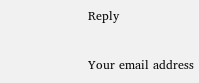Reply

Your email address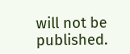will not be published.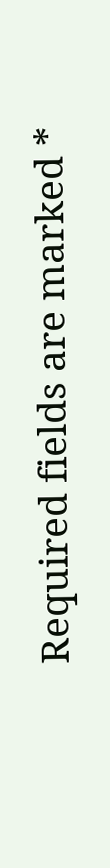Required fields are marked *